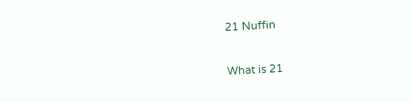21 Nuffin

What is 21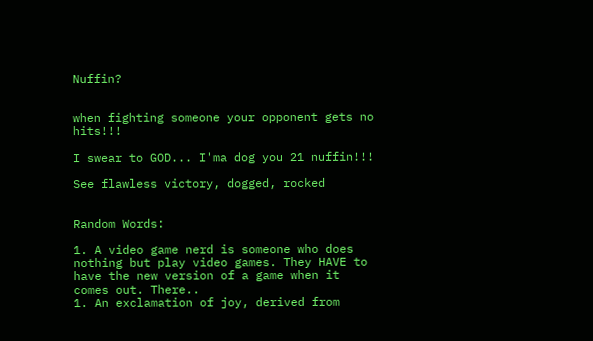Nuffin?


when fighting someone your opponent gets no hits!!!

I swear to GOD... I'ma dog you 21 nuffin!!!

See flawless victory, dogged, rocked


Random Words:

1. A video game nerd is someone who does nothing but play video games. They HAVE to have the new version of a game when it comes out. There..
1. An exclamation of joy, derived from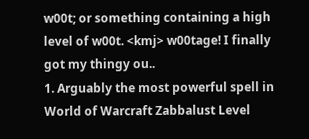w00t; or something containing a high level of w00t. <kmj> w00tage! I finally got my thingy ou..
1. Arguably the most powerful spell in World of Warcraft Zabbalust Level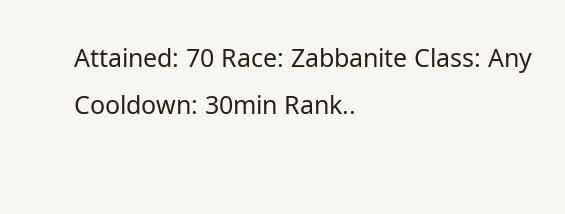Attained: 70 Race: Zabbanite Class: Any Cooldown: 30min Rank..